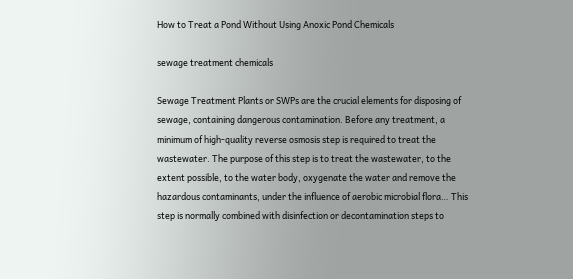How to Treat a Pond Without Using Anoxic Pond Chemicals

sewage treatment chemicals

Sewage Treatment Plants or SWPs are the crucial elements for disposing of sewage, containing dangerous contamination. Before any treatment, a minimum of high-quality reverse osmosis step is required to treat the wastewater. The purpose of this step is to treat the wastewater, to the extent possible, to the water body, oxygenate the water and remove the hazardous contaminants, under the influence of aerobic microbial flora… This step is normally combined with disinfection or decontamination steps to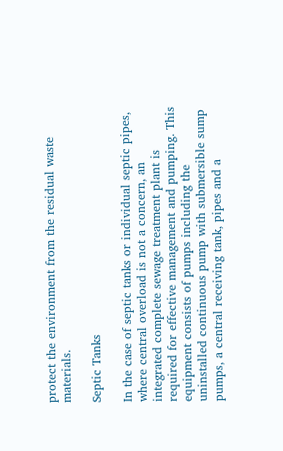protect the environment from the residual waste materials.

Septic Tanks

In the case of septic tanks or individual septic pipes, where central overload is not a concern, an integrated complete sewage treatment plant is required for effective management and pumping. This equipment consists of pumps including the uninstalled continuous pump with submersible sump pumps, a central receiving tank, pipes and a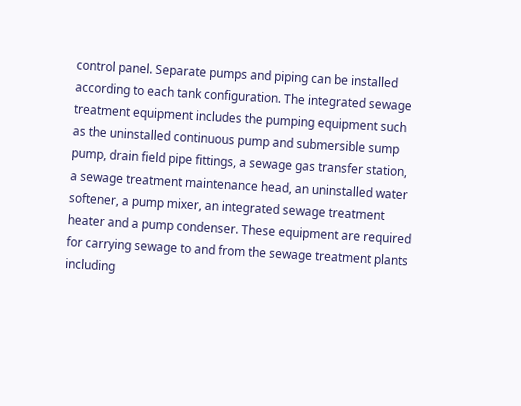control panel. Separate pumps and piping can be installed according to each tank configuration. The integrated sewage treatment equipment includes the pumping equipment such as the uninstalled continuous pump and submersible sump pump, drain field pipe fittings, a sewage gas transfer station, a sewage treatment maintenance head, an uninstalled water softener, a pump mixer, an integrated sewage treatment heater and a pump condenser. These equipment are required for carrying sewage to and from the sewage treatment plants including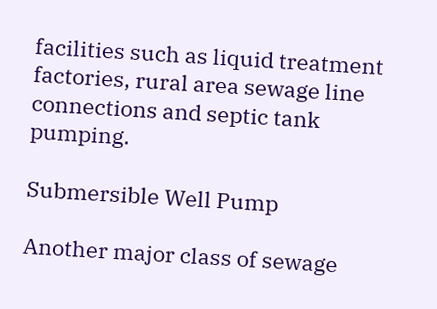facilities such as liquid treatment factories, rural area sewage line connections and septic tank pumping.

Submersible Well Pump

Another major class of sewage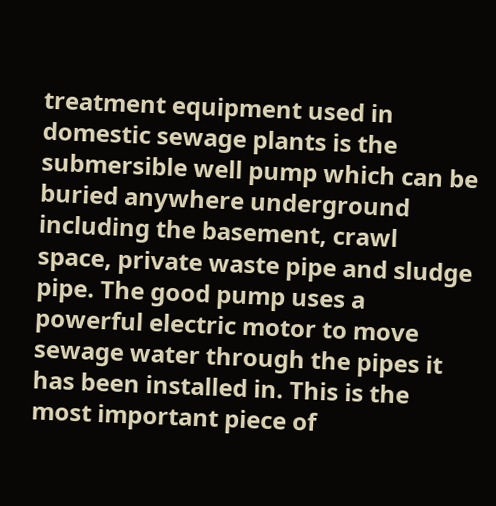treatment equipment used in domestic sewage plants is the submersible well pump which can be buried anywhere underground including the basement, crawl space, private waste pipe and sludge pipe. The good pump uses a powerful electric motor to move sewage water through the pipes it has been installed in. This is the most important piece of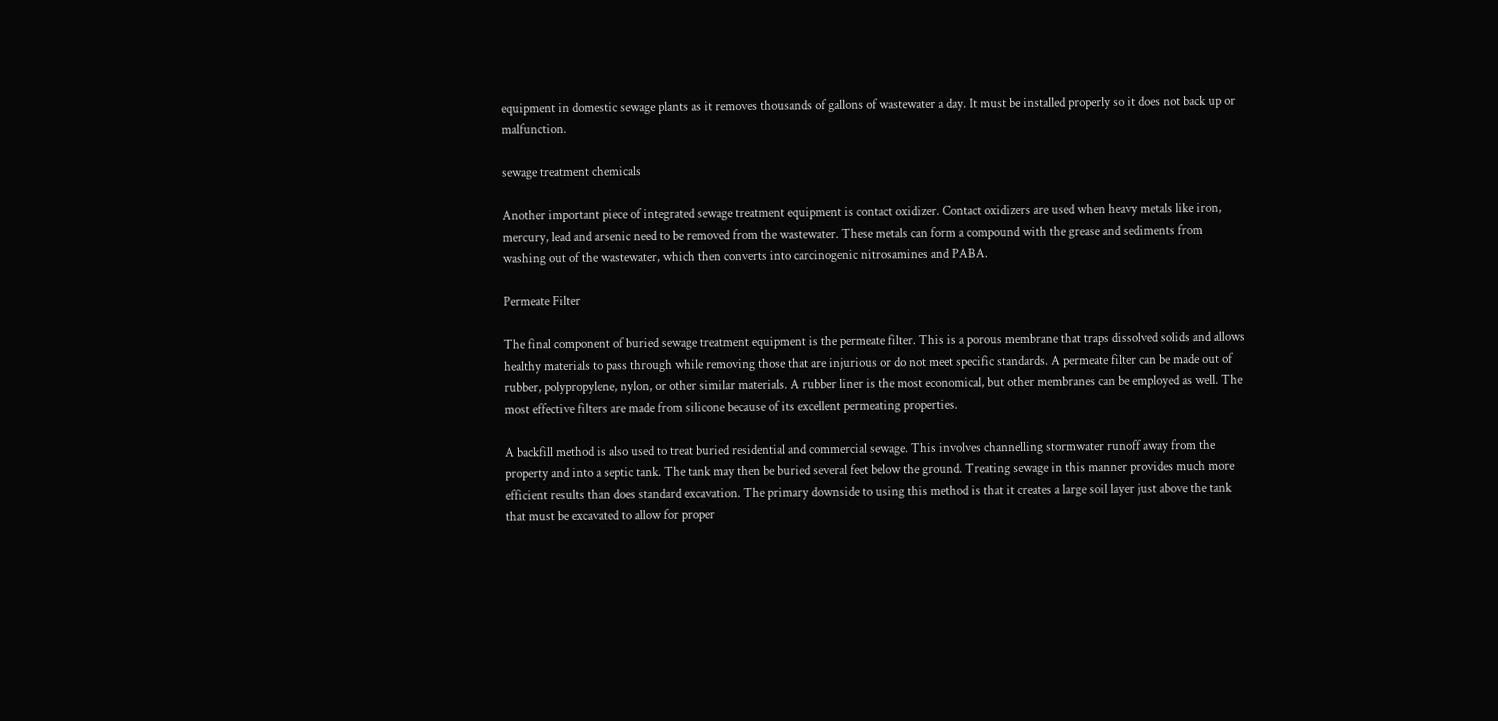equipment in domestic sewage plants as it removes thousands of gallons of wastewater a day. It must be installed properly so it does not back up or malfunction.

sewage treatment chemicals

Another important piece of integrated sewage treatment equipment is contact oxidizer. Contact oxidizers are used when heavy metals like iron, mercury, lead and arsenic need to be removed from the wastewater. These metals can form a compound with the grease and sediments from washing out of the wastewater, which then converts into carcinogenic nitrosamines and PABA.

Permeate Filter

The final component of buried sewage treatment equipment is the permeate filter. This is a porous membrane that traps dissolved solids and allows healthy materials to pass through while removing those that are injurious or do not meet specific standards. A permeate filter can be made out of rubber, polypropylene, nylon, or other similar materials. A rubber liner is the most economical, but other membranes can be employed as well. The most effective filters are made from silicone because of its excellent permeating properties.

A backfill method is also used to treat buried residential and commercial sewage. This involves channelling stormwater runoff away from the property and into a septic tank. The tank may then be buried several feet below the ground. Treating sewage in this manner provides much more efficient results than does standard excavation. The primary downside to using this method is that it creates a large soil layer just above the tank that must be excavated to allow for proper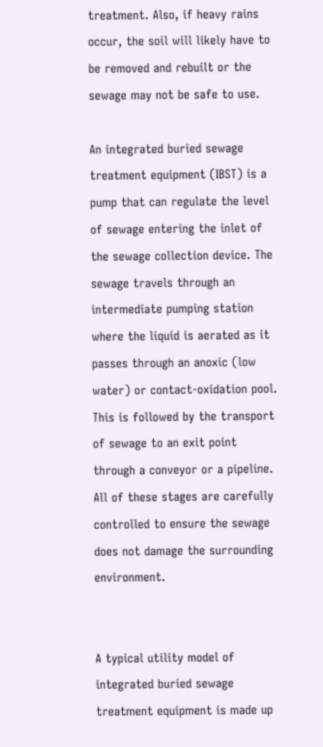treatment. Also, if heavy rains occur, the soil will likely have to be removed and rebuilt or the sewage may not be safe to use.

An integrated buried sewage treatment equipment (IBST) is a pump that can regulate the level of sewage entering the inlet of the sewage collection device. The sewage travels through an intermediate pumping station where the liquid is aerated as it passes through an anoxic (low water) or contact-oxidation pool. This is followed by the transport of sewage to an exit point through a conveyor or a pipeline. All of these stages are carefully controlled to ensure the sewage does not damage the surrounding environment.


A typical utility model of integrated buried sewage treatment equipment is made up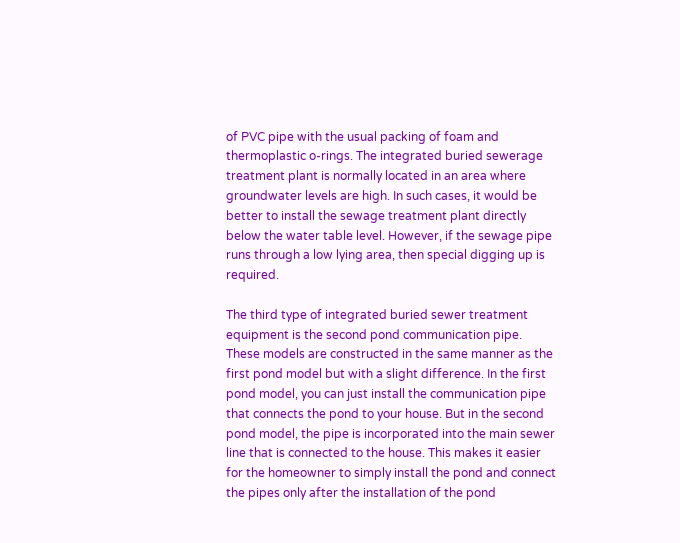of PVC pipe with the usual packing of foam and thermoplastic o-rings. The integrated buried sewerage treatment plant is normally located in an area where groundwater levels are high. In such cases, it would be better to install the sewage treatment plant directly below the water table level. However, if the sewage pipe runs through a low lying area, then special digging up is required.

The third type of integrated buried sewer treatment equipment is the second pond communication pipe. These models are constructed in the same manner as the first pond model but with a slight difference. In the first pond model, you can just install the communication pipe that connects the pond to your house. But in the second pond model, the pipe is incorporated into the main sewer line that is connected to the house. This makes it easier for the homeowner to simply install the pond and connect the pipes only after the installation of the pond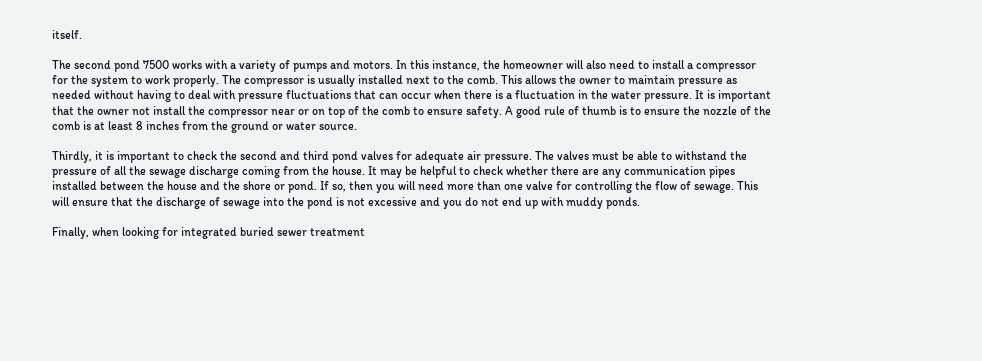itself.

The second pond 7500 works with a variety of pumps and motors. In this instance, the homeowner will also need to install a compressor for the system to work properly. The compressor is usually installed next to the comb. This allows the owner to maintain pressure as needed without having to deal with pressure fluctuations that can occur when there is a fluctuation in the water pressure. It is important that the owner not install the compressor near or on top of the comb to ensure safety. A good rule of thumb is to ensure the nozzle of the comb is at least 8 inches from the ground or water source.

Thirdly, it is important to check the second and third pond valves for adequate air pressure. The valves must be able to withstand the pressure of all the sewage discharge coming from the house. It may be helpful to check whether there are any communication pipes installed between the house and the shore or pond. If so, then you will need more than one valve for controlling the flow of sewage. This will ensure that the discharge of sewage into the pond is not excessive and you do not end up with muddy ponds.

Finally, when looking for integrated buried sewer treatment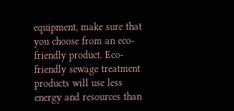equipment, make sure that you choose from an eco-friendly product. Eco-friendly sewage treatment products will use less energy and resources than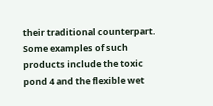their traditional counterpart. Some examples of such products include the toxic pond 4 and the flexible wet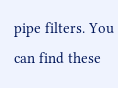pipe filters. You can find these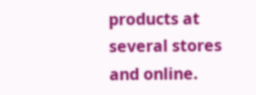products at several stores and online.